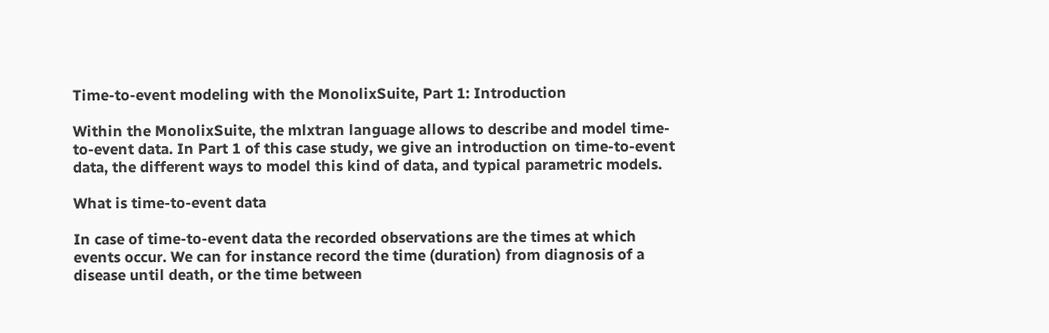Time-to-event modeling with the MonolixSuite, Part 1: Introduction

Within the MonolixSuite, the mlxtran language allows to describe and model time-to-event data. In Part 1 of this case study, we give an introduction on time-to-event data, the different ways to model this kind of data, and typical parametric models.

What is time-to-event data

In case of time-to-event data the recorded observations are the times at which events occur. We can for instance record the time (duration) from diagnosis of a disease until death, or the time between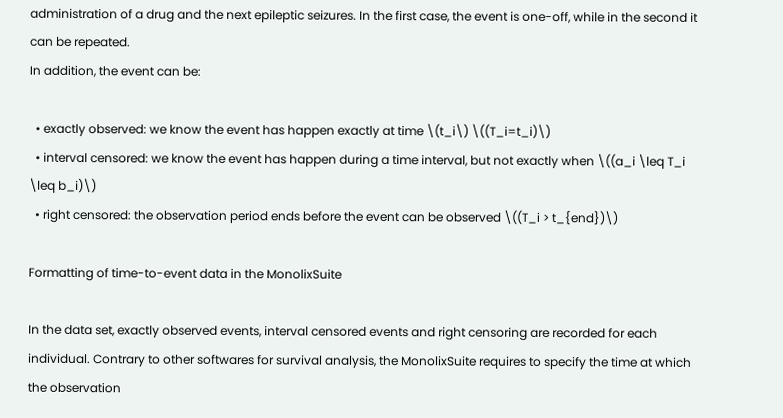administration of a drug and the next epileptic seizures. In the first case, the event is one-off, while in the second it can be repeated.
In addition, the event can be:

  • exactly observed: we know the event has happen exactly at time \(t_i\) \((T_i=t_i)\)
  • interval censored: we know the event has happen during a time interval, but not exactly when \((a_i \leq T_i \leq b_i)\)
  • right censored: the observation period ends before the event can be observed \((T_i > t_{end})\)

Formatting of time-to-event data in the MonolixSuite

In the data set, exactly observed events, interval censored events and right censoring are recorded for each individual. Contrary to other softwares for survival analysis, the MonolixSuite requires to specify the time at which the observation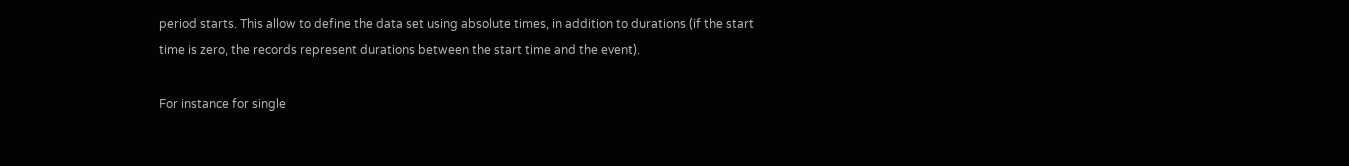period starts. This allow to define the data set using absolute times, in addition to durations (if the start time is zero, the records represent durations between the start time and the event).

For instance for single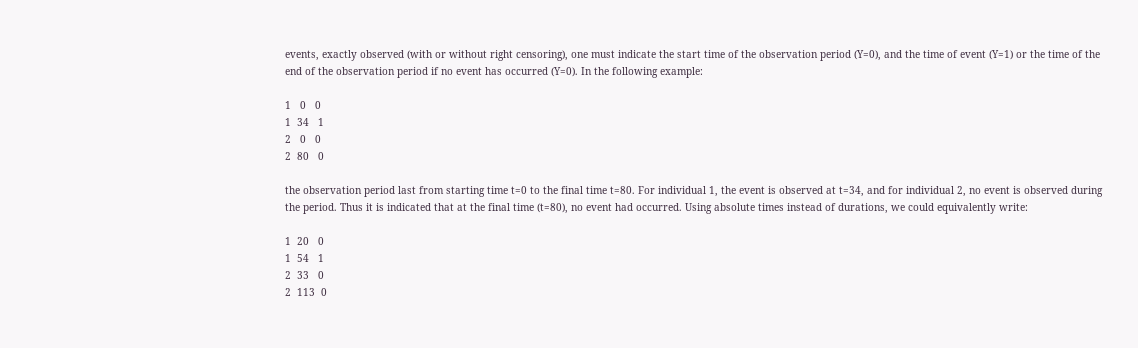events, exactly observed (with or without right censoring), one must indicate the start time of the observation period (Y=0), and the time of event (Y=1) or the time of the end of the observation period if no event has occurred (Y=0). In the following example:

1   0   0
1  34   1
2   0   0
2  80   0

the observation period last from starting time t=0 to the final time t=80. For individual 1, the event is observed at t=34, and for individual 2, no event is observed during the period. Thus it is indicated that at the final time (t=80), no event had occurred. Using absolute times instead of durations, we could equivalently write:

1  20   0
1  54   1
2  33   0
2  113  0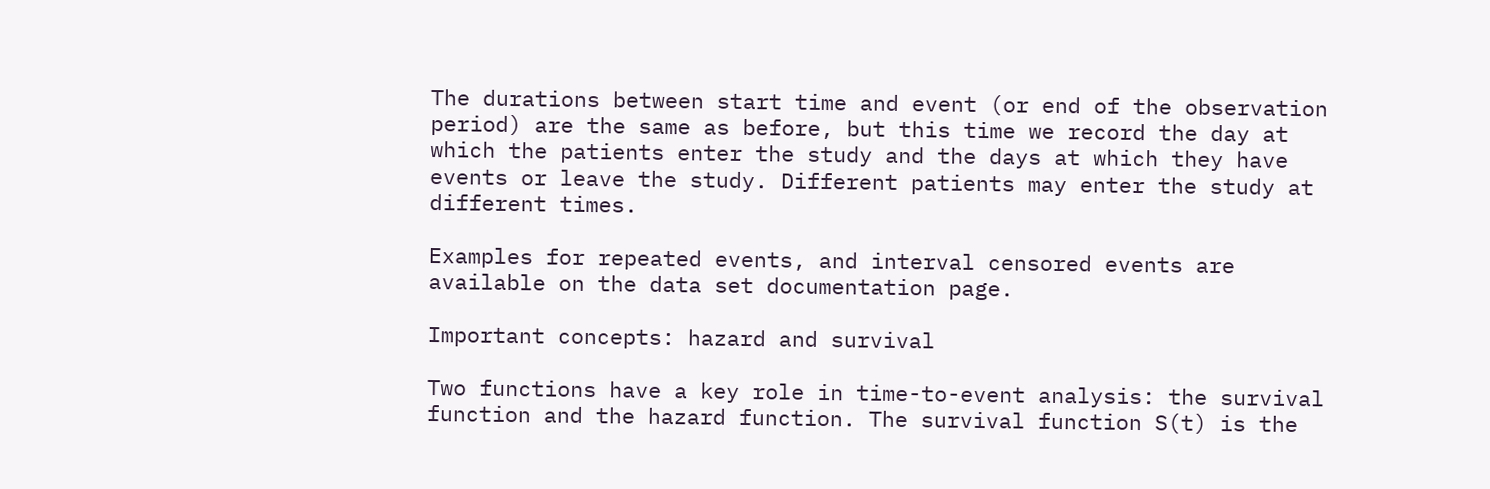The durations between start time and event (or end of the observation period) are the same as before, but this time we record the day at which the patients enter the study and the days at which they have events or leave the study. Different patients may enter the study at different times.

Examples for repeated events, and interval censored events are available on the data set documentation page.

Important concepts: hazard and survival

Two functions have a key role in time-to-event analysis: the survival function and the hazard function. The survival function S(t) is the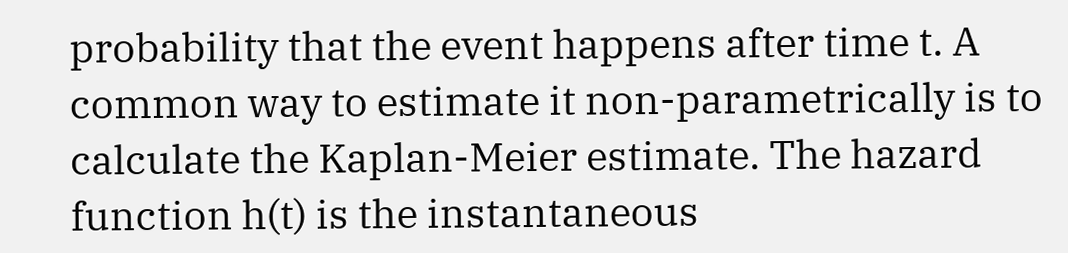probability that the event happens after time t. A common way to estimate it non-parametrically is to calculate the Kaplan-Meier estimate. The hazard function h(t) is the instantaneous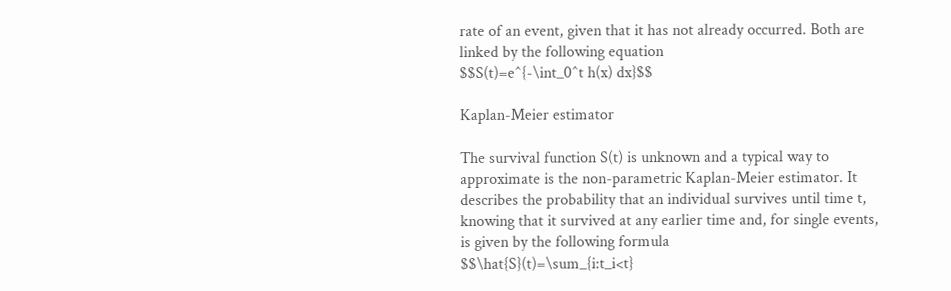rate of an event, given that it has not already occurred. Both are linked by the following equation
$$S(t)=e^{-\int_0^t h(x) dx}$$

Kaplan-Meier estimator

The survival function S(t) is unknown and a typical way to approximate is the non-parametric Kaplan-Meier estimator. It describes the probability that an individual survives until time t, knowing that it survived at any earlier time and, for single events, is given by the following formula
$$\hat{S}(t)=\sum_{i:t_i<t}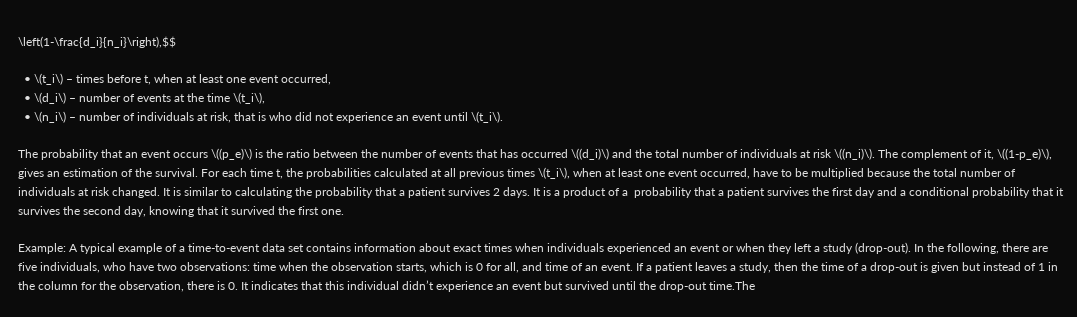\left(1-\frac{d_i}{n_i}\right),$$

  • \(t_i\) – times before t, when at least one event occurred,
  • \(d_i\) – number of events at the time \(t_i\),
  • \(n_i\) – number of individuals at risk, that is who did not experience an event until \(t_i\).

The probability that an event occurs \((p_e)\) is the ratio between the number of events that has occurred \((d_i)\) and the total number of individuals at risk \((n_i)\). The complement of it, \((1-p_e)\), gives an estimation of the survival. For each time t, the probabilities calculated at all previous times \(t_i\), when at least one event occurred, have to be multiplied because the total number of individuals at risk changed. It is similar to calculating the probability that a patient survives 2 days. It is a product of a  probability that a patient survives the first day and a conditional probability that it survives the second day, knowing that it survived the first one.

Example: A typical example of a time-to-event data set contains information about exact times when individuals experienced an event or when they left a study (drop-out). In the following, there are five individuals, who have two observations: time when the observation starts, which is 0 for all, and time of an event. If a patient leaves a study, then the time of a drop-out is given but instead of 1 in the column for the observation, there is 0. It indicates that this individual didn’t experience an event but survived until the drop-out time.The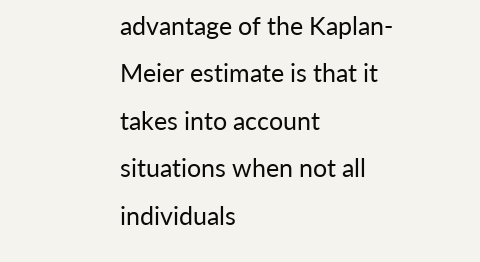advantage of the Kaplan-Meier estimate is that it takes into account situations when not all individuals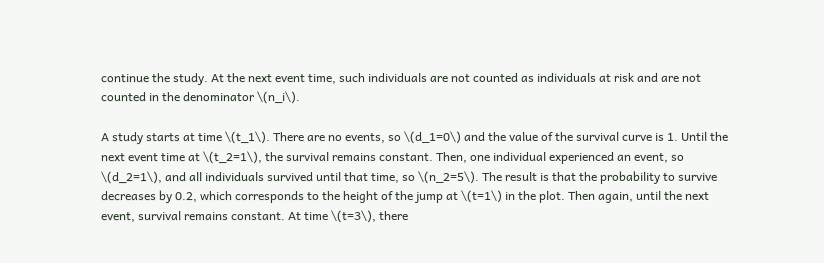continue the study. At the next event time, such individuals are not counted as individuals at risk and are not counted in the denominator \(n_i\).

A study starts at time \(t_1\). There are no events, so \(d_1=0\) and the value of the survival curve is 1. Until the next event time at \(t_2=1\), the survival remains constant. Then, one individual experienced an event, so \(d_2=1\), and all individuals survived until that time, so \(n_2=5\). The result is that the probability to survive decreases by 0.2, which corresponds to the height of the jump at \(t=1\) in the plot. Then again, until the next event, survival remains constant. At time \(t=3\), there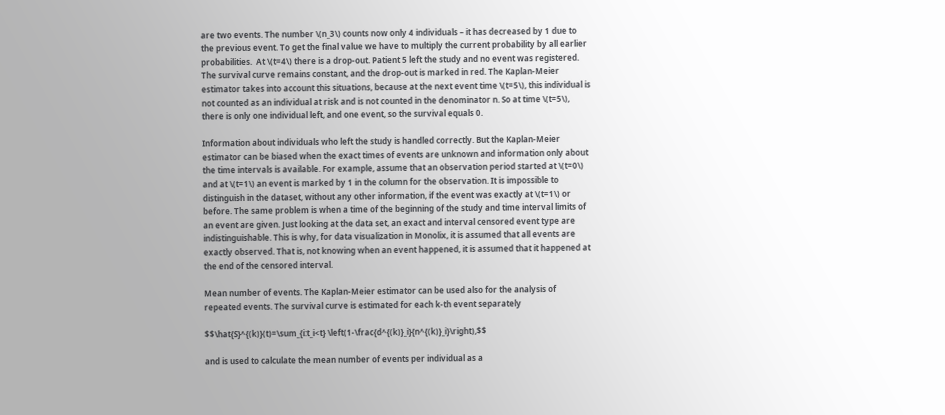are two events. The number \(n_3\) counts now only 4 individuals – it has decreased by 1 due to the previous event. To get the final value we have to multiply the current probability by all earlier probabilities.  At \(t=4\) there is a drop-out. Patient 5 left the study and no event was registered. The survival curve remains constant, and the drop-out is marked in red. The Kaplan-Meier estimator takes into account this situations, because at the next event time \(t=5\), this individual is not counted as an individual at risk and is not counted in the denominator n. So at time \(t=5\), there is only one individual left, and one event, so the survival equals 0.

Information about individuals who left the study is handled correctly. But the Kaplan-Meier estimator can be biased when the exact times of events are unknown and information only about the time intervals is available. For example, assume that an observation period started at \(t=0\) and at \(t=1\) an event is marked by 1 in the column for the observation. It is impossible to distinguish in the dataset, without any other information, if the event was exactly at \(t=1\) or before. The same problem is when a time of the beginning of the study and time interval limits of an event are given. Just looking at the data set, an exact and interval censored event type are indistinguishable. This is why, for data visualization in Monolix, it is assumed that all events are exactly observed. That is, not knowing when an event happened, it is assumed that it happened at the end of the censored interval.

Mean number of events. The Kaplan-Meier estimator can be used also for the analysis of repeated events. The survival curve is estimated for each k-th event separately

$$\hat{S}^{(k)}(t)=\sum_{i:t_i<t} \left(1-\frac{d^{(k)}_i}{n^{(k)}_i}\right),$$

and is used to calculate the mean number of events per individual as a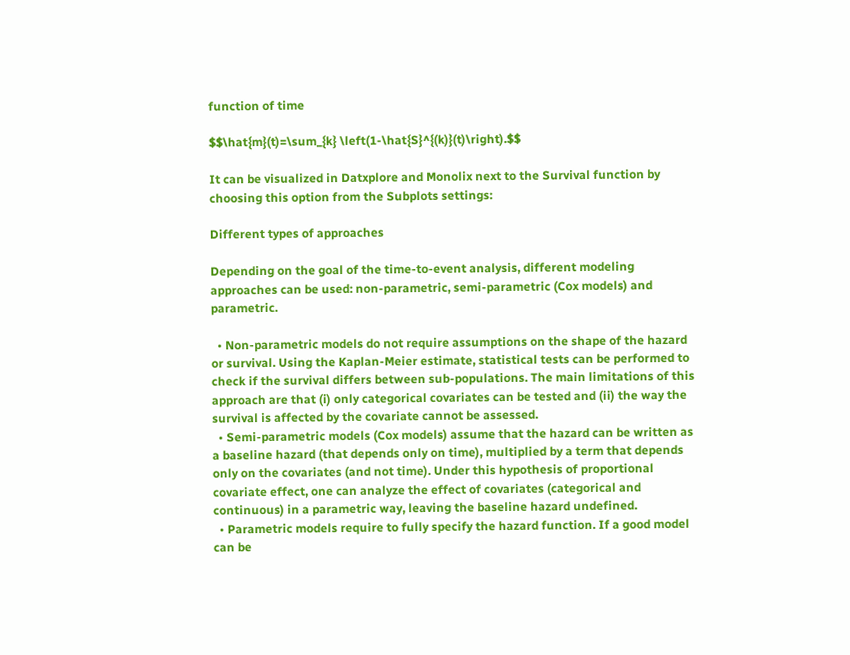function of time

$$\hat{m}(t)=\sum_{k} \left(1-\hat{S}^{(k)}(t)\right).$$

It can be visualized in Datxplore and Monolix next to the Survival function by choosing this option from the Subplots settings:

Different types of approaches

Depending on the goal of the time-to-event analysis, different modeling approaches can be used: non-parametric, semi-parametric (Cox models) and parametric.

  • Non-parametric models do not require assumptions on the shape of the hazard or survival. Using the Kaplan-Meier estimate, statistical tests can be performed to check if the survival differs between sub-populations. The main limitations of this approach are that (i) only categorical covariates can be tested and (ii) the way the survival is affected by the covariate cannot be assessed.
  • Semi-parametric models (Cox models) assume that the hazard can be written as a baseline hazard (that depends only on time), multiplied by a term that depends only on the covariates (and not time). Under this hypothesis of proportional covariate effect, one can analyze the effect of covariates (categorical and continuous) in a parametric way, leaving the baseline hazard undefined.
  • Parametric models require to fully specify the hazard function. If a good model can be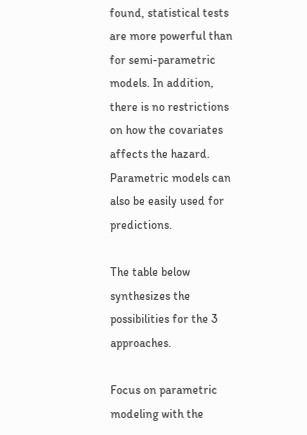found, statistical tests are more powerful than for semi-parametric models. In addition, there is no restrictions on how the covariates affects the hazard. Parametric models can also be easily used for predictions.

The table below synthesizes the possibilities for the 3 approaches.

Focus on parametric modeling with the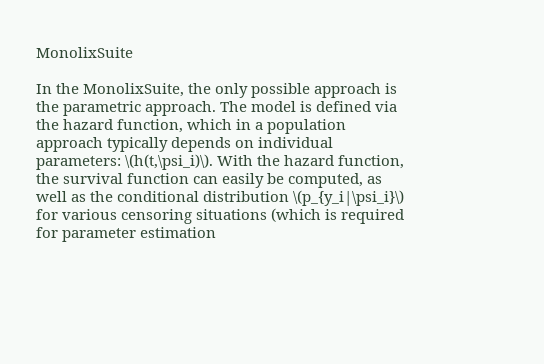MonolixSuite

In the MonolixSuite, the only possible approach is the parametric approach. The model is defined via the hazard function, which in a population approach typically depends on individual parameters: \(h(t,\psi_i)\). With the hazard function, the survival function can easily be computed, as well as the conditional distribution \(p_{y_i|\psi_i}\) for various censoring situations (which is required for parameter estimation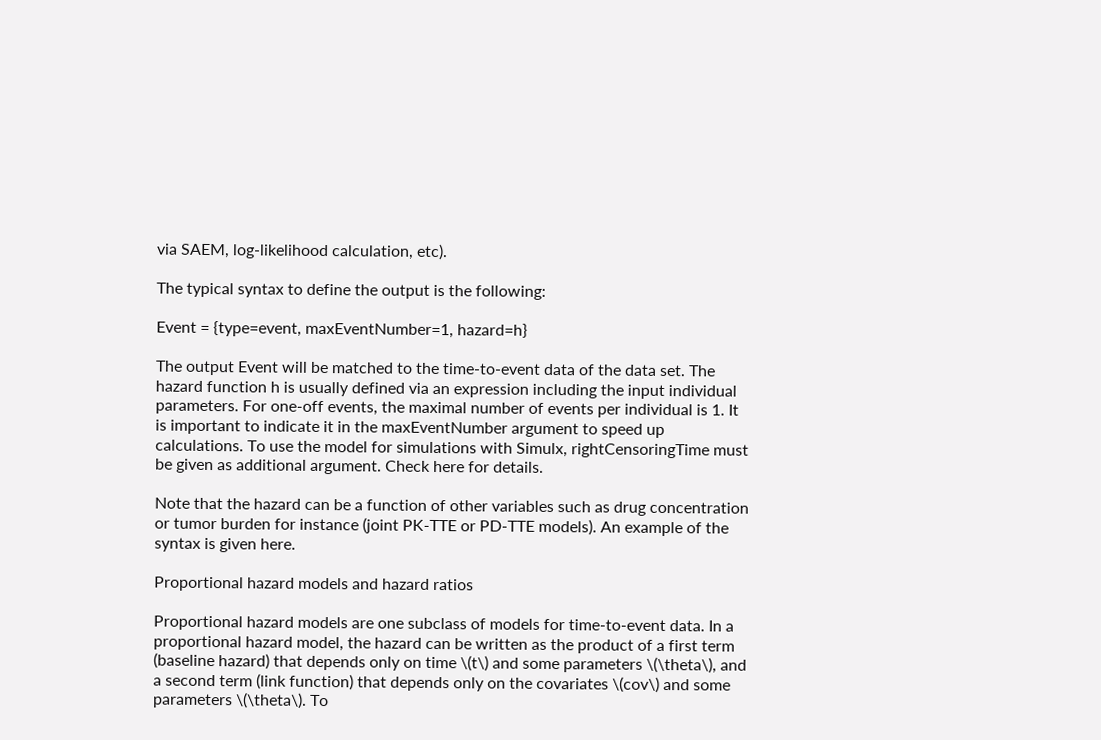via SAEM, log-likelihood calculation, etc).

The typical syntax to define the output is the following:

Event = {type=event, maxEventNumber=1, hazard=h}

The output Event will be matched to the time-to-event data of the data set. The hazard function h is usually defined via an expression including the input individual parameters. For one-off events, the maximal number of events per individual is 1. It is important to indicate it in the maxEventNumber argument to speed up calculations. To use the model for simulations with Simulx, rightCensoringTime must be given as additional argument. Check here for details.

Note that the hazard can be a function of other variables such as drug concentration or tumor burden for instance (joint PK-TTE or PD-TTE models). An example of the syntax is given here.

Proportional hazard models and hazard ratios

Proportional hazard models are one subclass of models for time-to-event data. In a proportional hazard model, the hazard can be written as the product of a first term (baseline hazard) that depends only on time \(t\) and some parameters \(\theta\), and a second term (link function) that depends only on the covariates \(cov\) and some parameters \(\theta\). To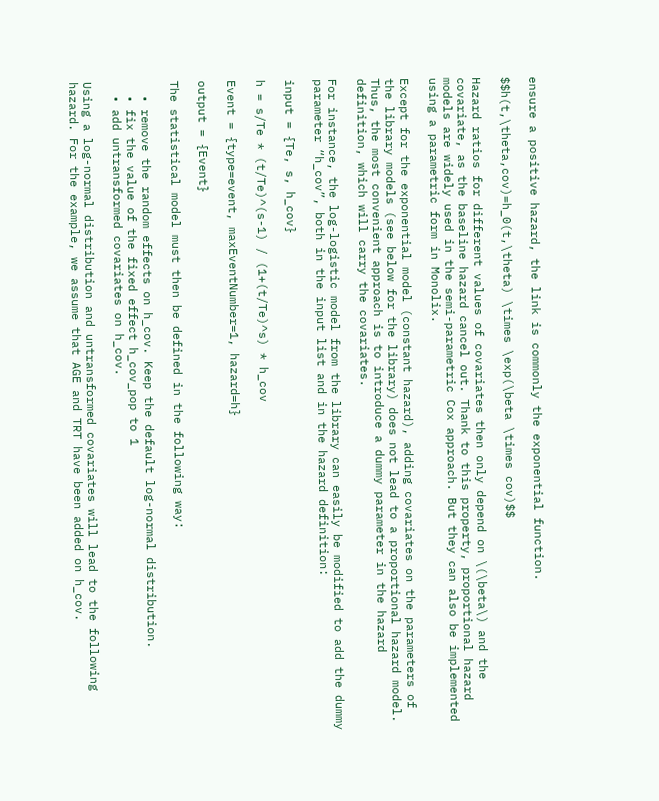ensure a positive hazard, the link is commonly the exponential function.

$$h(t,\theta,cov)=h_0(t,\theta) \times \exp(\beta \times cov)$$

Hazard ratios for different values of covariates then only depend on \(\beta\) and the covariate, as the baseline hazard cancel out. Thank to this property, proportional hazard models are widely used in the semi-parametric Cox approach. But they can also be implemented using a parametric form in Monolix.

Except for the exponential model (constant hazard), adding covariates on the parameters of the library models (see below for the library) does not lead to a proportional hazard model. Thus, the most convenient approach is to introduce a dummy parameter in the hazard definition, which will carry the covariates.

For instance, the log-logistic model from the library can easily be modified to add the dummy parameter “h_cov”, both in the input list and in the hazard definition:

input = {Te, s, h_cov}

h = s/Te * (t/Te)^(s-1) / (1+(t/Te)^s) * h_cov

Event = {type=event, maxEventNumber=1, hazard=h}

output = {Event}

The statistical model must then be defined in the following way:

  • remove the random effects on h_cov. Keep the default log-normal distribution.
  • fix the value of the fixed effect h_cov_pop to 1
  • add untransformed covariates on h_cov.

Using a log-normal distribution and untransformed covariates will lead to the following hazard. For the example, we assume that AGE and TRT have been added on h_cov.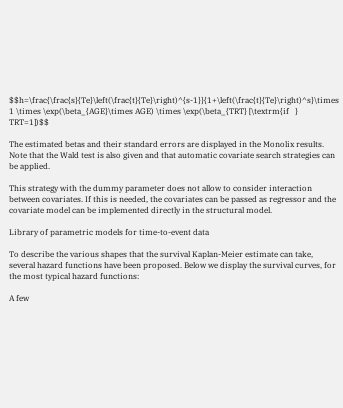$$h=\frac{\frac{s}{Te}\left(\frac{t}{Te}\right)^{s-1}}{1+\left(\frac{t}{Te}\right)^s}\times 1 \times \exp(\beta_{AGE}\times AGE) \times \exp(\beta_{TRT} [\textrm{if   } TRT=1])$$

The estimated betas and their standard errors are displayed in the Monolix results. Note that the Wald test is also given and that automatic covariate search strategies can be applied.

This strategy with the dummy parameter does not allow to consider interaction between covariates. If this is needed, the covariates can be passed as regressor and the covariate model can be implemented directly in the structural model.

Library of parametric models for time-to-event data

To describe the various shapes that the survival Kaplan-Meier estimate can take, several hazard functions have been proposed. Below we display the survival curves, for the most typical hazard functions:

A few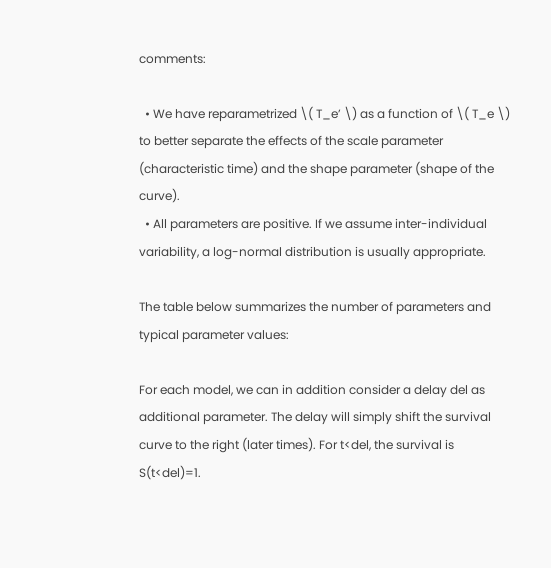comments:

  • We have reparametrized \( T_e’ \) as a function of \( T_e \) to better separate the effects of the scale parameter (characteristic time) and the shape parameter (shape of the curve).
  • All parameters are positive. If we assume inter-individual variability, a log-normal distribution is usually appropriate.

The table below summarizes the number of parameters and typical parameter values:

For each model, we can in addition consider a delay del as additional parameter. The delay will simply shift the survival curve to the right (later times). For t<del, the survival is S(t<del)=1.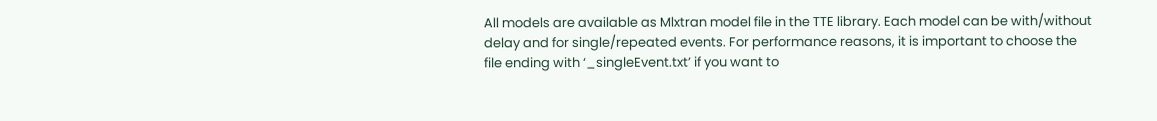All models are available as Mlxtran model file in the TTE library. Each model can be with/without delay and for single/repeated events. For performance reasons, it is important to choose the file ending with ‘_singleEvent.txt’ if you want to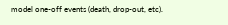model one-off events (death, drop-out, etc).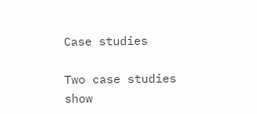Case studies

Two case studies show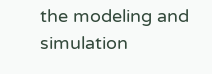the modeling and simulation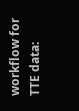workflow for TTE data: